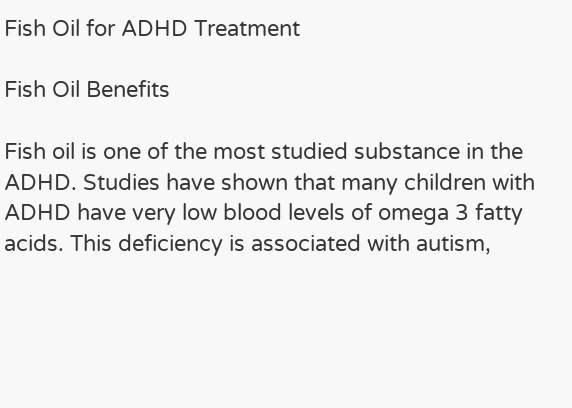Fish Oil for ADHD Treatment

Fish Oil Benefits

Fish oil is one of the most studied substance in the ADHD. Studies have shown that many children with ADHD have very low blood levels of omega 3 fatty acids. This deficiency is associated with autism,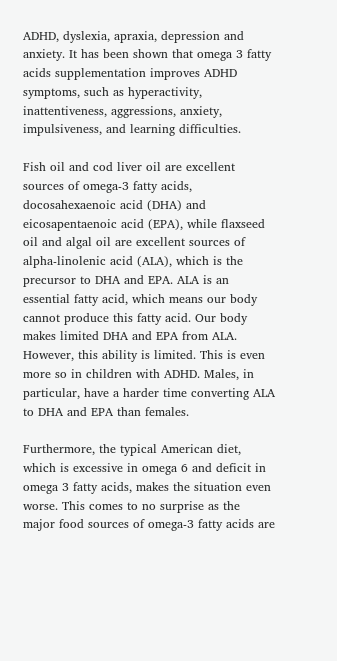ADHD, dyslexia, apraxia, depression and anxiety. It has been shown that omega 3 fatty acids supplementation improves ADHD symptoms, such as hyperactivity, inattentiveness, aggressions, anxiety, impulsiveness, and learning difficulties.

Fish oil and cod liver oil are excellent sources of omega-3 fatty acids, docosahexaenoic acid (DHA) and eicosapentaenoic acid (EPA), while flaxseed oil and algal oil are excellent sources of alpha-linolenic acid (ALA), which is the precursor to DHA and EPA. ALA is an essential fatty acid, which means our body cannot produce this fatty acid. Our body makes limited DHA and EPA from ALA. However, this ability is limited. This is even more so in children with ADHD. Males, in particular, have a harder time converting ALA to DHA and EPA than females.

Furthermore, the typical American diet, which is excessive in omega 6 and deficit in omega 3 fatty acids, makes the situation even worse. This comes to no surprise as the major food sources of omega-3 fatty acids are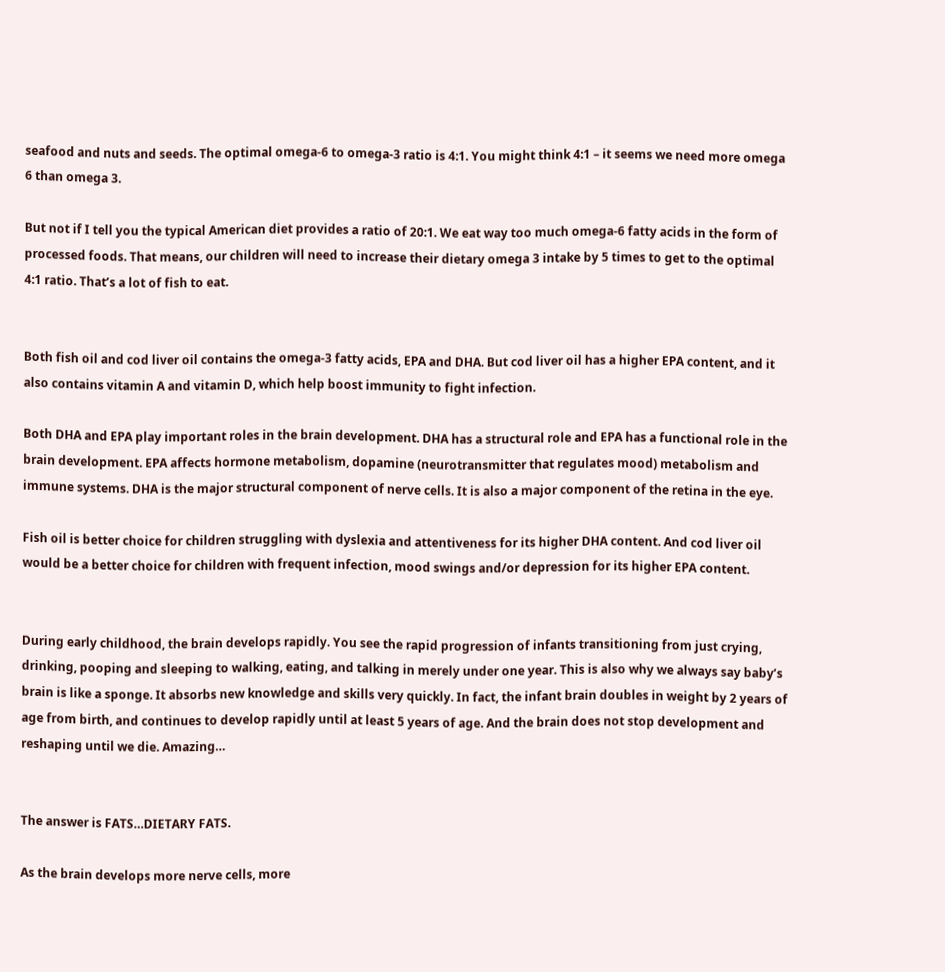seafood and nuts and seeds. The optimal omega-6 to omega-3 ratio is 4:1. You might think 4:1 – it seems we need more omega 6 than omega 3.

But not if I tell you the typical American diet provides a ratio of 20:1. We eat way too much omega-6 fatty acids in the form of processed foods. That means, our children will need to increase their dietary omega 3 intake by 5 times to get to the optimal 4:1 ratio. That’s a lot of fish to eat.


Both fish oil and cod liver oil contains the omega-3 fatty acids, EPA and DHA. But cod liver oil has a higher EPA content, and it also contains vitamin A and vitamin D, which help boost immunity to fight infection.

Both DHA and EPA play important roles in the brain development. DHA has a structural role and EPA has a functional role in the brain development. EPA affects hormone metabolism, dopamine (neurotransmitter that regulates mood) metabolism and immune systems. DHA is the major structural component of nerve cells. It is also a major component of the retina in the eye.

Fish oil is better choice for children struggling with dyslexia and attentiveness for its higher DHA content. And cod liver oil would be a better choice for children with frequent infection, mood swings and/or depression for its higher EPA content.


During early childhood, the brain develops rapidly. You see the rapid progression of infants transitioning from just crying, drinking, pooping and sleeping to walking, eating, and talking in merely under one year. This is also why we always say baby’s brain is like a sponge. It absorbs new knowledge and skills very quickly. In fact, the infant brain doubles in weight by 2 years of age from birth, and continues to develop rapidly until at least 5 years of age. And the brain does not stop development and reshaping until we die. Amazing…


The answer is FATS…DIETARY FATS.

As the brain develops more nerve cells, more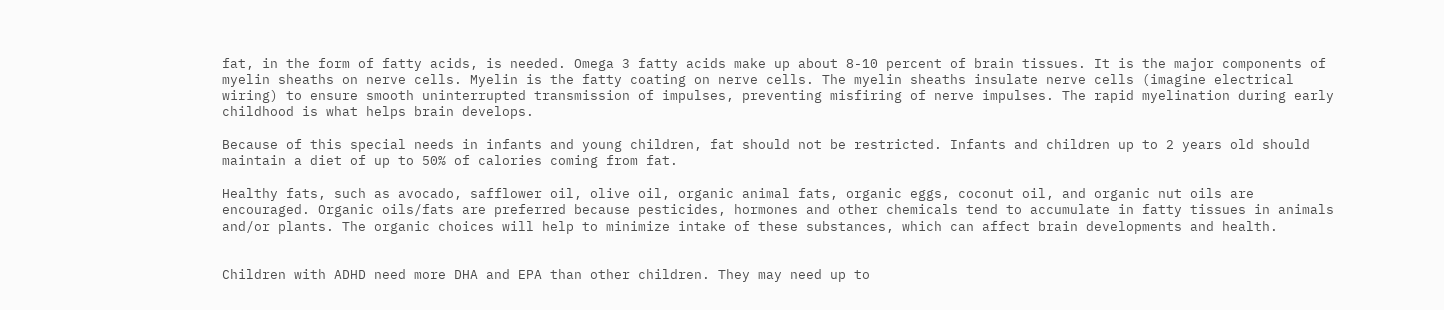fat, in the form of fatty acids, is needed. Omega 3 fatty acids make up about 8-10 percent of brain tissues. It is the major components of myelin sheaths on nerve cells. Myelin is the fatty coating on nerve cells. The myelin sheaths insulate nerve cells (imagine electrical wiring) to ensure smooth uninterrupted transmission of impulses, preventing misfiring of nerve impulses. The rapid myelination during early childhood is what helps brain develops.

Because of this special needs in infants and young children, fat should not be restricted. Infants and children up to 2 years old should maintain a diet of up to 50% of calories coming from fat.

Healthy fats, such as avocado, safflower oil, olive oil, organic animal fats, organic eggs, coconut oil, and organic nut oils are encouraged. Organic oils/fats are preferred because pesticides, hormones and other chemicals tend to accumulate in fatty tissues in animals and/or plants. The organic choices will help to minimize intake of these substances, which can affect brain developments and health.


Children with ADHD need more DHA and EPA than other children. They may need up to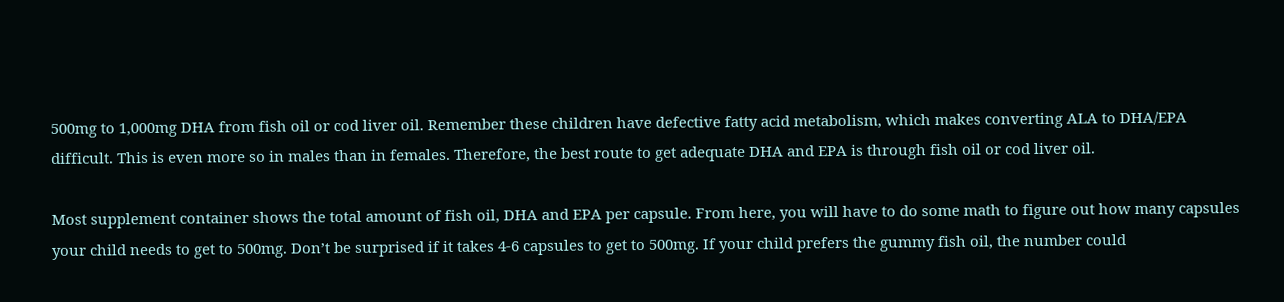500mg to 1,000mg DHA from fish oil or cod liver oil. Remember these children have defective fatty acid metabolism, which makes converting ALA to DHA/EPA difficult. This is even more so in males than in females. Therefore, the best route to get adequate DHA and EPA is through fish oil or cod liver oil.

Most supplement container shows the total amount of fish oil, DHA and EPA per capsule. From here, you will have to do some math to figure out how many capsules your child needs to get to 500mg. Don’t be surprised if it takes 4-6 capsules to get to 500mg. If your child prefers the gummy fish oil, the number could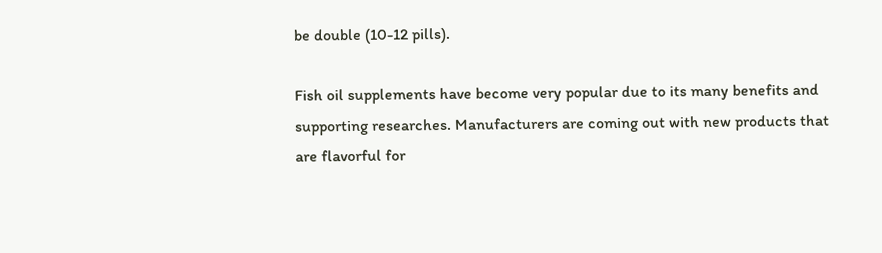be double (10-12 pills).

Fish oil supplements have become very popular due to its many benefits and supporting researches. Manufacturers are coming out with new products that are flavorful for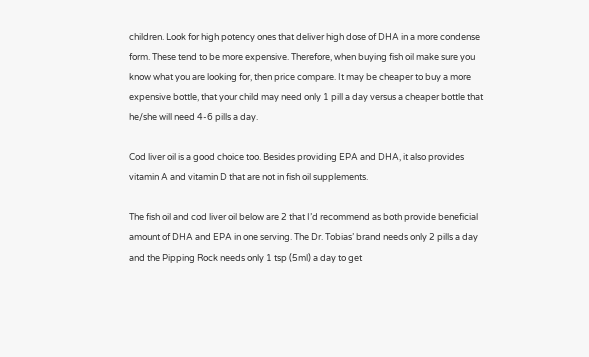children. Look for high potency ones that deliver high dose of DHA in a more condense form. These tend to be more expensive. Therefore, when buying fish oil make sure you know what you are looking for, then price compare. It may be cheaper to buy a more expensive bottle, that your child may need only 1 pill a day versus a cheaper bottle that he/she will need 4-6 pills a day.

Cod liver oil is a good choice too. Besides providing EPA and DHA, it also provides vitamin A and vitamin D that are not in fish oil supplements.

The fish oil and cod liver oil below are 2 that I’d recommend as both provide beneficial amount of DHA and EPA in one serving. The Dr. Tobias’ brand needs only 2 pills a day and the Pipping Rock needs only 1 tsp (5ml) a day to get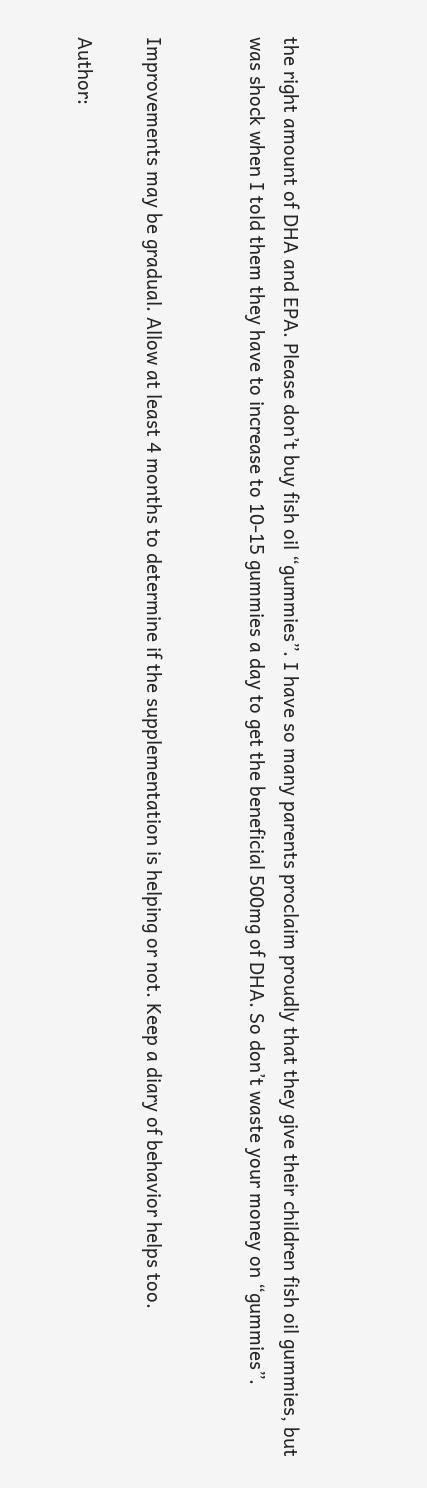the right amount of DHA and EPA. Please don’t buy fish oil “gummies”. I have so many parents proclaim proudly that they give their children fish oil gummies, but was shock when I told them they have to increase to 10-15 gummies a day to get the beneficial 500mg of DHA. So don’t waste your money on “gummies”.


Improvements may be gradual. Allow at least 4 months to determine if the supplementation is helping or not. Keep a diary of behavior helps too.

Author: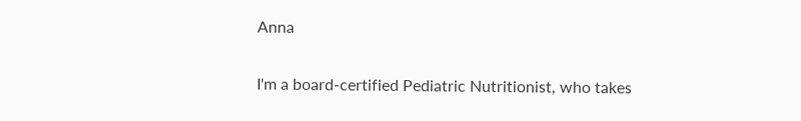Anna

I'm a board-certified Pediatric Nutritionist, who takes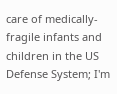care of medically-fragile infants and children in the US Defense System; I'm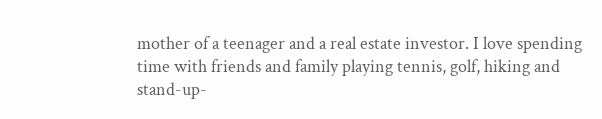mother of a teenager and a real estate investor. I love spending time with friends and family playing tennis, golf, hiking and stand-up-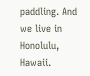paddling. And we live in Honolulu, Hawaii.